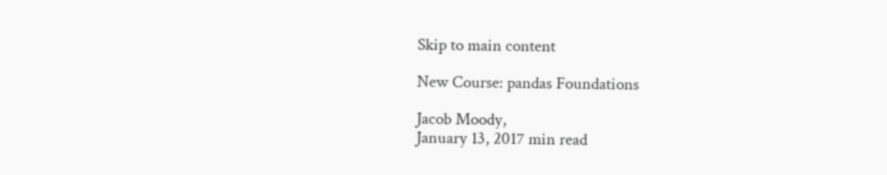Skip to main content

New Course: pandas Foundations

Jacob Moody,
January 13, 2017 min read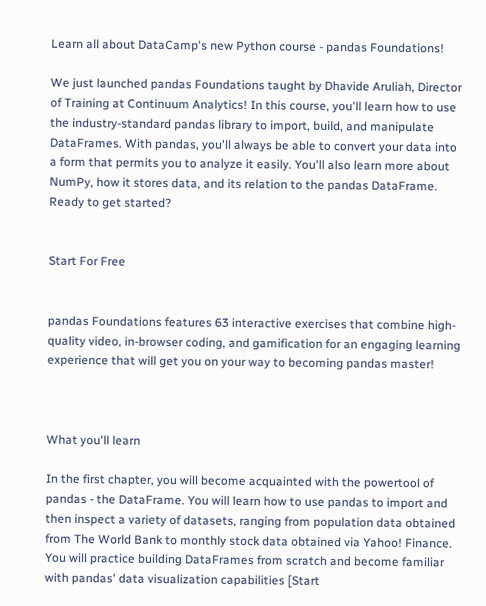Learn all about DataCamp's new Python course - pandas Foundations!

We just launched pandas Foundations taught by Dhavide Aruliah, Director of Training at Continuum Analytics! In this course, you'll learn how to use the industry-standard pandas library to import, build, and manipulate DataFrames. With pandas, you'll always be able to convert your data into a form that permits you to analyze it easily. You'll also learn more about NumPy, how it stores data, and its relation to the pandas DataFrame. Ready to get started?


Start For Free


pandas Foundations features 63 interactive exercises that combine high-quality video, in-browser coding, and gamification for an engaging learning experience that will get you on your way to becoming pandas master!



What you'll learn

In the first chapter, you will become acquainted with the powertool of pandas - the DataFrame. You will learn how to use pandas to import and then inspect a variety of datasets, ranging from population data obtained from The World Bank to monthly stock data obtained via Yahoo! Finance. You will practice building DataFrames from scratch and become familiar with pandas' data visualization capabilities [Start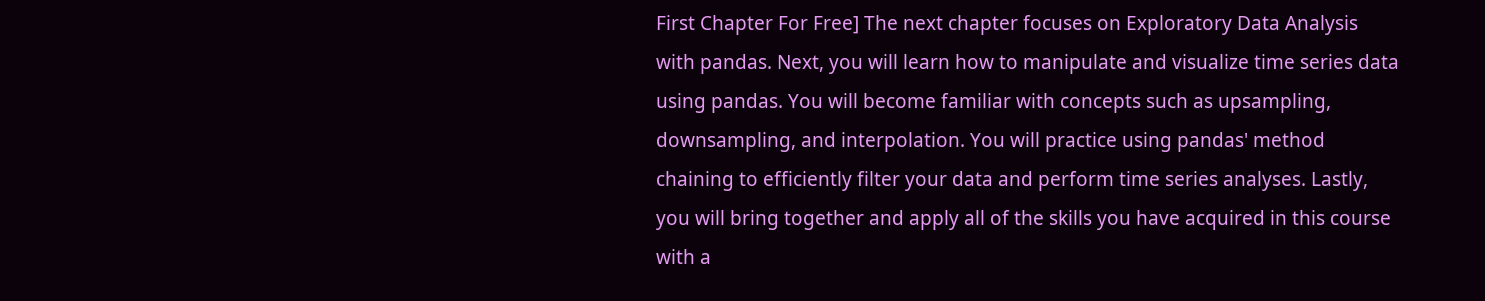First Chapter For Free] The next chapter focuses on Exploratory Data Analysis with pandas. Next, you will learn how to manipulate and visualize time series data using pandas. You will become familiar with concepts such as upsampling, downsampling, and interpolation. You will practice using pandas' method chaining to efficiently filter your data and perform time series analyses. Lastly, you will bring together and apply all of the skills you have acquired in this course with a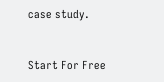case study.


Start For Free